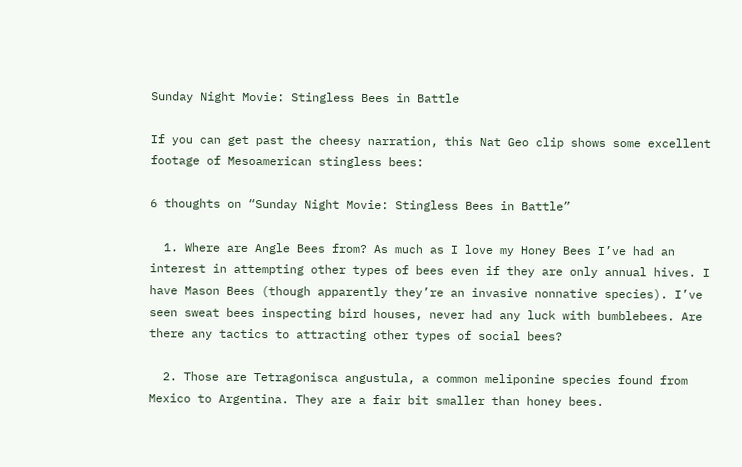Sunday Night Movie: Stingless Bees in Battle

If you can get past the cheesy narration, this Nat Geo clip shows some excellent footage of Mesoamerican stingless bees:

6 thoughts on “Sunday Night Movie: Stingless Bees in Battle”

  1. Where are Angle Bees from? As much as I love my Honey Bees I’ve had an interest in attempting other types of bees even if they are only annual hives. I have Mason Bees (though apparently they’re an invasive nonnative species). I’ve seen sweat bees inspecting bird houses, never had any luck with bumblebees. Are there any tactics to attracting other types of social bees?

  2. Those are Tetragonisca angustula, a common meliponine species found from Mexico to Argentina. They are a fair bit smaller than honey bees.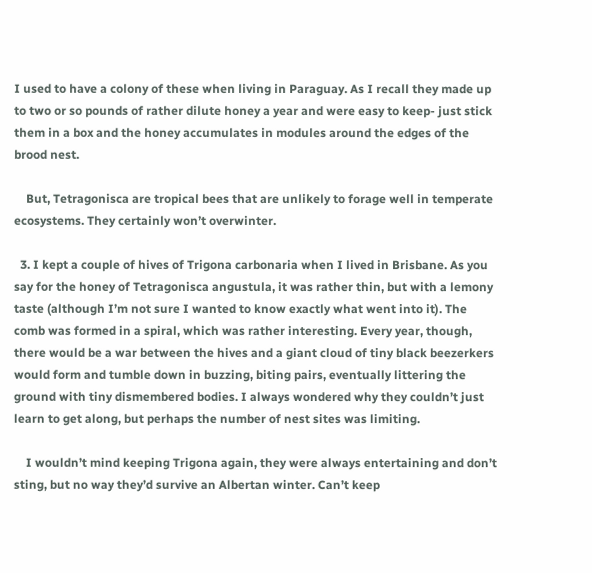I used to have a colony of these when living in Paraguay. As I recall they made up to two or so pounds of rather dilute honey a year and were easy to keep- just stick them in a box and the honey accumulates in modules around the edges of the brood nest.

    But, Tetragonisca are tropical bees that are unlikely to forage well in temperate ecosystems. They certainly won’t overwinter.

  3. I kept a couple of hives of Trigona carbonaria when I lived in Brisbane. As you say for the honey of Tetragonisca angustula, it was rather thin, but with a lemony taste (although I’m not sure I wanted to know exactly what went into it). The comb was formed in a spiral, which was rather interesting. Every year, though, there would be a war between the hives and a giant cloud of tiny black beezerkers would form and tumble down in buzzing, biting pairs, eventually littering the ground with tiny dismembered bodies. I always wondered why they couldn’t just learn to get along, but perhaps the number of nest sites was limiting.

    I wouldn’t mind keeping Trigona again, they were always entertaining and don’t sting, but no way they’d survive an Albertan winter. Can’t keep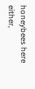honeybees here either,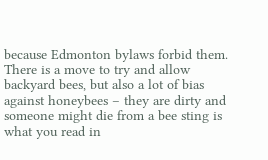because Edmonton bylaws forbid them. There is a move to try and allow backyard bees, but also a lot of bias against honeybees – they are dirty and someone might die from a bee sting is what you read in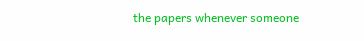the papers whenever someone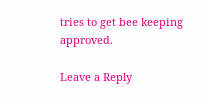tries to get bee keeping approved.

Leave a Reply